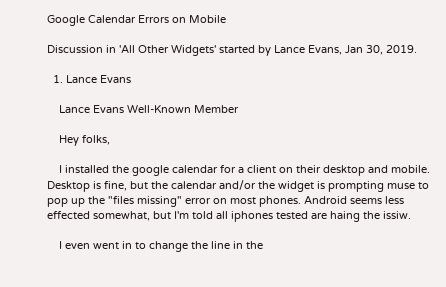Google Calendar Errors on Mobile

Discussion in 'All Other Widgets' started by Lance Evans, Jan 30, 2019.

  1. Lance Evans

    Lance Evans Well-Known Member

    Hey folks,

    I installed the google calendar for a client on their desktop and mobile. Desktop is fine, but the calendar and/or the widget is prompting muse to pop up the "files missing" error on most phones. Android seems less effected somewhat, but I'm told all iphones tested are haing the issiw.

    I even went in to change the line in the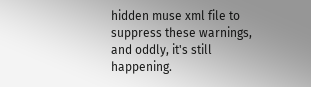hidden muse xml file to suppress these warnings, and oddly, it's still happening.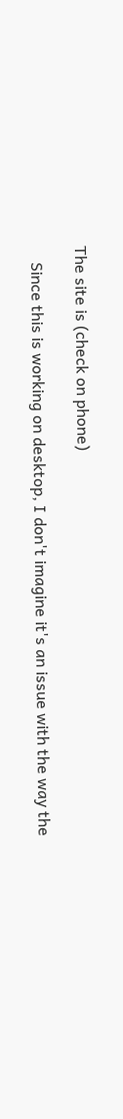The site is (check on phone)

    Since this is working on desktop, I don't imagine it's an issue with the way the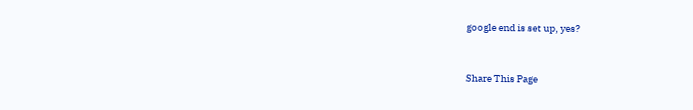google end is set up, yes?


Share This Page